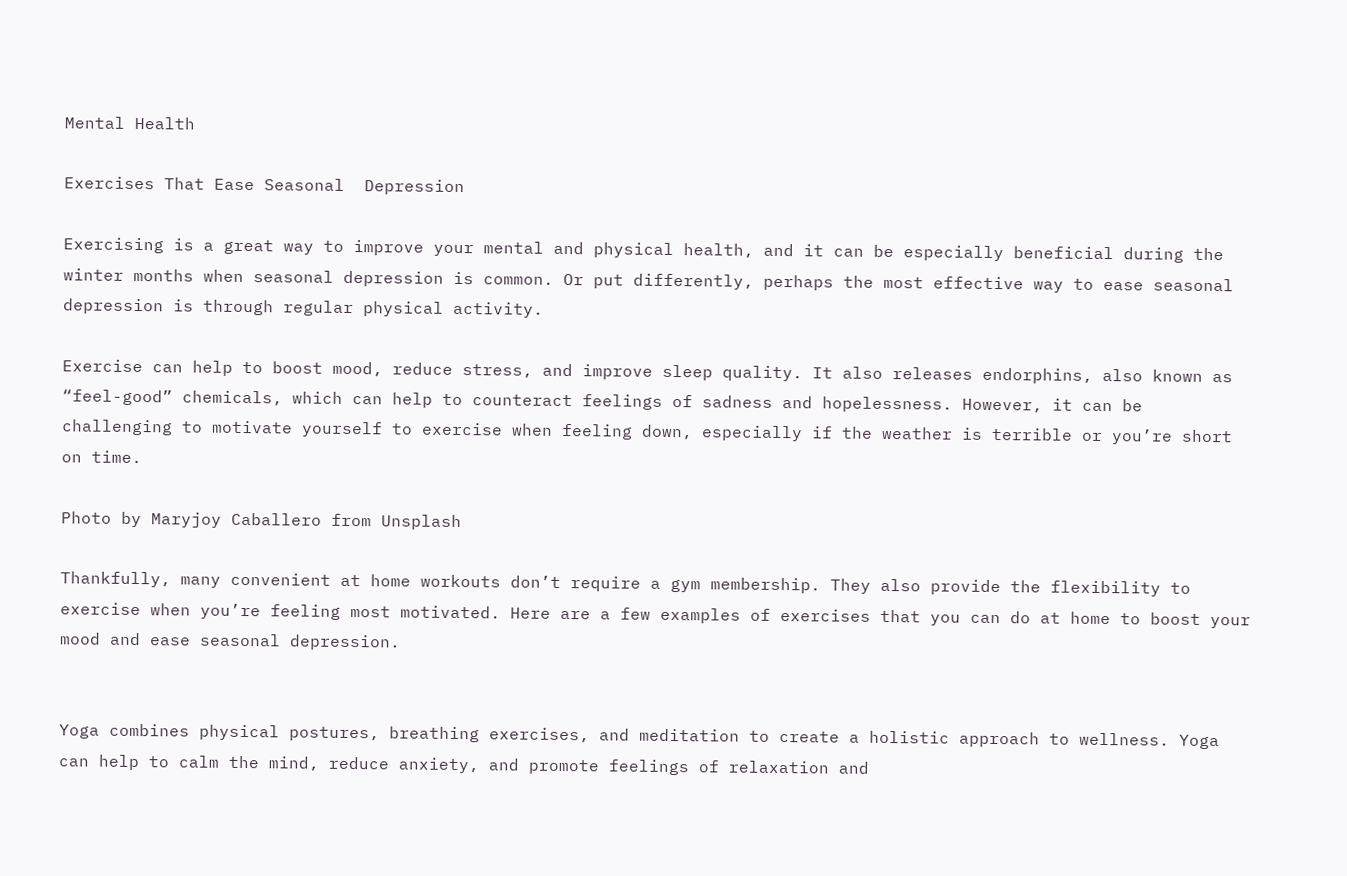Mental Health

Exercises That Ease Seasonal  Depression

Exercising is a great way to improve your mental and physical health, and it can be especially beneficial during the winter months when seasonal depression is common. Or put differently, perhaps the most effective way to ease seasonal depression is through regular physical activity.

Exercise can help to boost mood, reduce stress, and improve sleep quality. It also releases endorphins, also known as “feel-good” chemicals, which can help to counteract feelings of sadness and hopelessness. However, it can be challenging to motivate yourself to exercise when feeling down, especially if the weather is terrible or you’re short on time.

Photo by Maryjoy Caballero from Unsplash

Thankfully, many convenient at home workouts don’t require a gym membership. They also provide the flexibility to exercise when you’re feeling most motivated. Here are a few examples of exercises that you can do at home to boost your mood and ease seasonal depression.


Yoga combines physical postures, breathing exercises, and meditation to create a holistic approach to wellness. Yoga can help to calm the mind, reduce anxiety, and promote feelings of relaxation and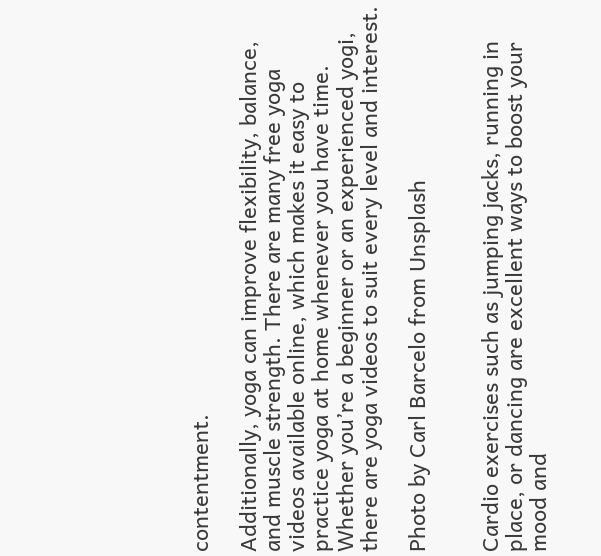contentment.

Additionally, yoga can improve flexibility, balance, and muscle strength. There are many free yoga videos available online, which makes it easy to practice yoga at home whenever you have time. Whether you’re a beginner or an experienced yogi, there are yoga videos to suit every level and interest.

Photo by Carl Barcelo from Unsplash


Cardio exercises such as jumping jacks, running in place, or dancing are excellent ways to boost your mood and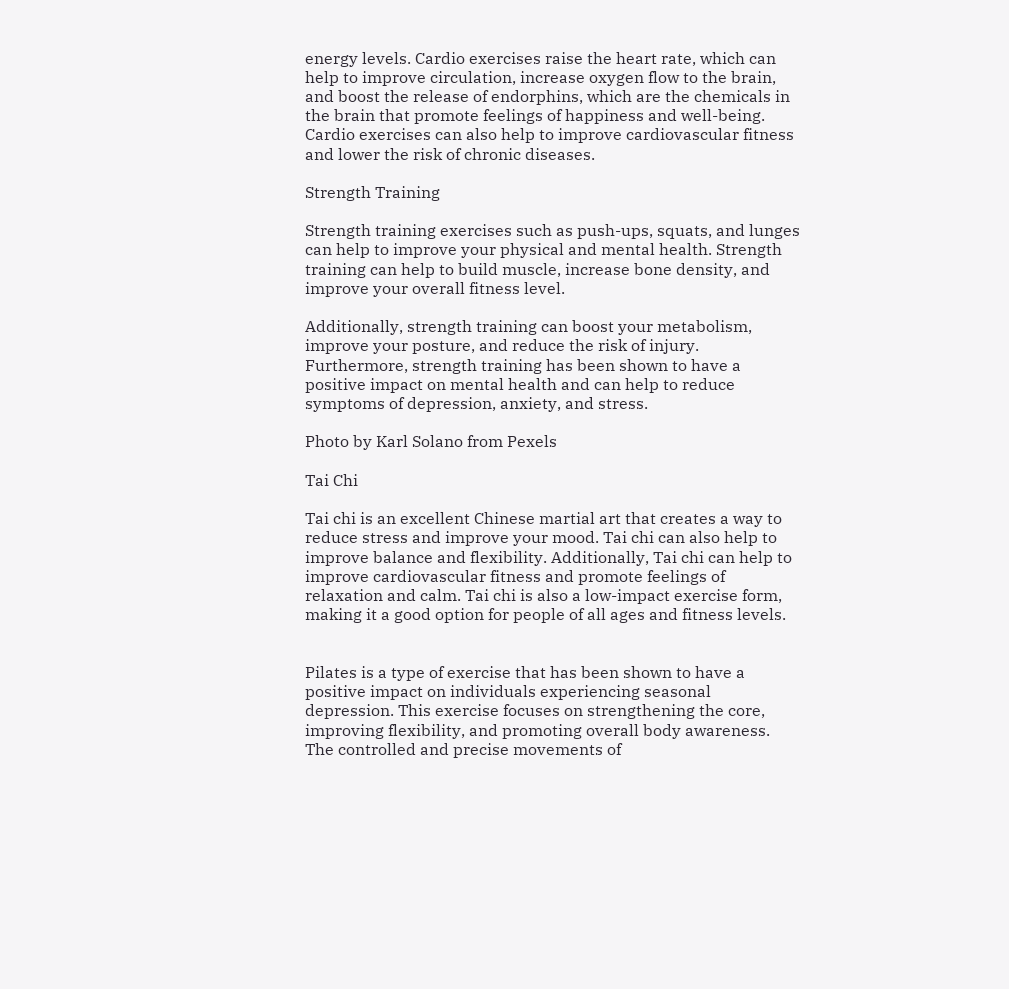energy levels. Cardio exercises raise the heart rate, which can help to improve circulation, increase oxygen flow to the brain, and boost the release of endorphins, which are the chemicals in the brain that promote feelings of happiness and well-being. Cardio exercises can also help to improve cardiovascular fitness and lower the risk of chronic diseases.

Strength Training

Strength training exercises such as push-ups, squats, and lunges can help to improve your physical and mental health. Strength training can help to build muscle, increase bone density, and improve your overall fitness level.

Additionally, strength training can boost your metabolism, improve your posture, and reduce the risk of injury. Furthermore, strength training has been shown to have a positive impact on mental health and can help to reduce symptoms of depression, anxiety, and stress.

Photo by Karl Solano from Pexels

Tai Chi

Tai chi is an excellent Chinese martial art that creates a way to reduce stress and improve your mood. Tai chi can also help to improve balance and flexibility. Additionally, Tai chi can help to improve cardiovascular fitness and promote feelings of relaxation and calm. Tai chi is also a low-impact exercise form, making it a good option for people of all ages and fitness levels.


Pilates is a type of exercise that has been shown to have a positive impact on individuals experiencing seasonal depression. This exercise focuses on strengthening the core, improving flexibility, and promoting overall body awareness. The controlled and precise movements of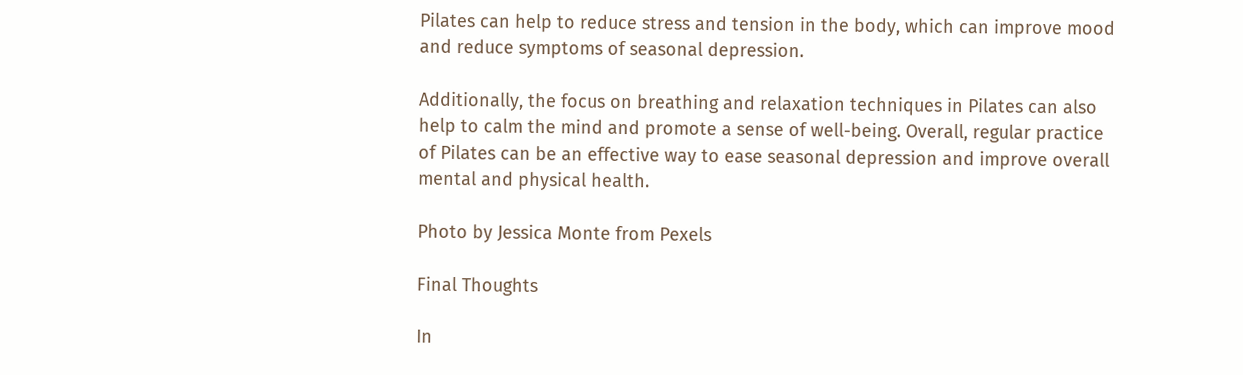Pilates can help to reduce stress and tension in the body, which can improve mood and reduce symptoms of seasonal depression.

Additionally, the focus on breathing and relaxation techniques in Pilates can also help to calm the mind and promote a sense of well-being. Overall, regular practice of Pilates can be an effective way to ease seasonal depression and improve overall mental and physical health.

Photo by Jessica Monte from Pexels

Final Thoughts

In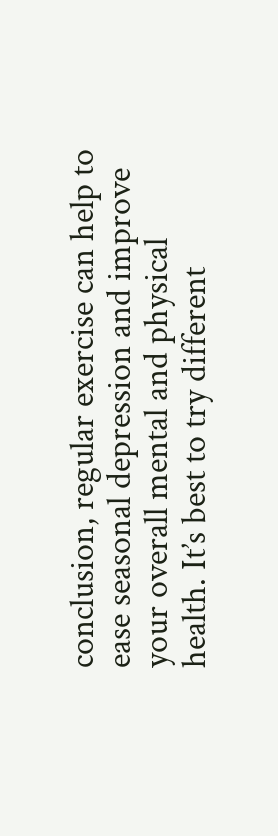conclusion, regular exercise can help to ease seasonal depression and improve your overall mental and physical health. It’s best to try different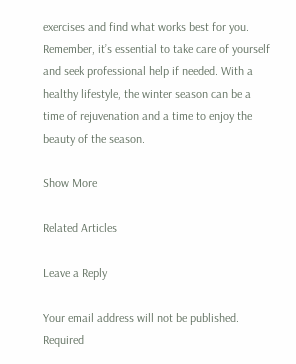exercises and find what works best for you. Remember, it’s essential to take care of yourself and seek professional help if needed. With a healthy lifestyle, the winter season can be a time of rejuvenation and a time to enjoy the beauty of the season.

Show More

Related Articles

Leave a Reply

Your email address will not be published. Required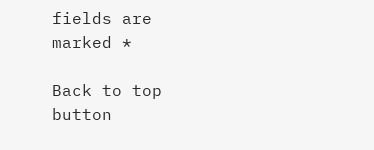fields are marked *

Back to top button